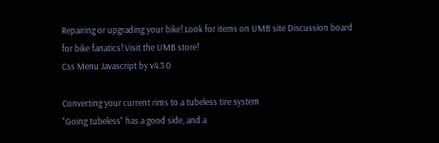Repairing or upgrading your bike! Look for items on UMB site Discussion board for bike fanatics! Visit the UMB store!
Css Menu Javascript by v4.3.0

Converting your current rims to a tubeless tire system
"Going tubeless" has a good side, and a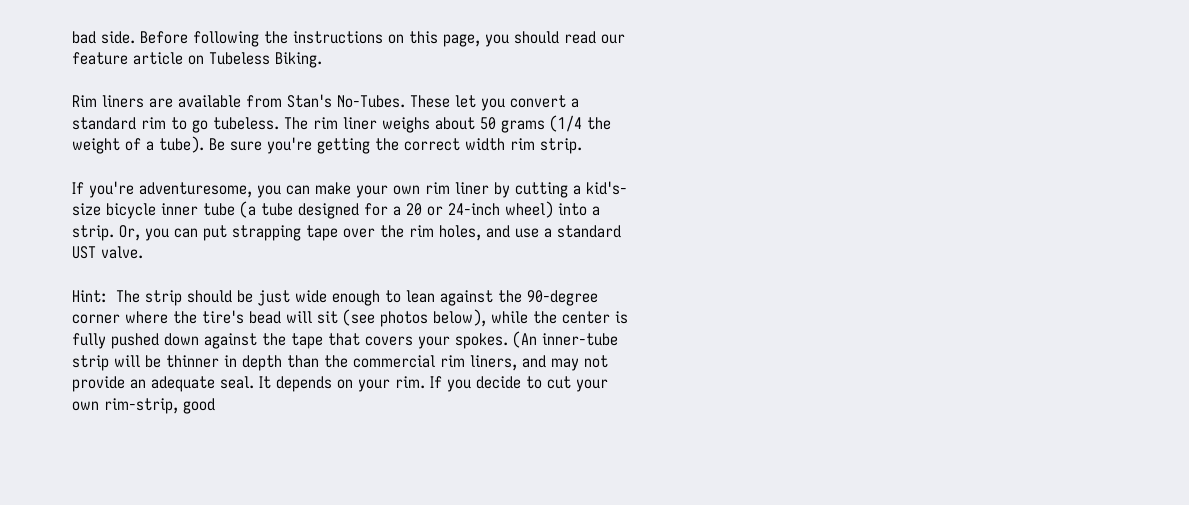bad side. Before following the instructions on this page, you should read our feature article on Tubeless Biking.

Rim liners are available from Stan's No-Tubes. These let you convert a standard rim to go tubeless. The rim liner weighs about 50 grams (1/4 the weight of a tube). Be sure you're getting the correct width rim strip.

If you're adventuresome, you can make your own rim liner by cutting a kid's-size bicycle inner tube (a tube designed for a 20 or 24-inch wheel) into a strip. Or, you can put strapping tape over the rim holes, and use a standard UST valve.

Hint:  The strip should be just wide enough to lean against the 90-degree corner where the tire's bead will sit (see photos below), while the center is fully pushed down against the tape that covers your spokes. (An inner-tube strip will be thinner in depth than the commercial rim liners, and may not provide an adequate seal. It depends on your rim. If you decide to cut your own rim-strip, good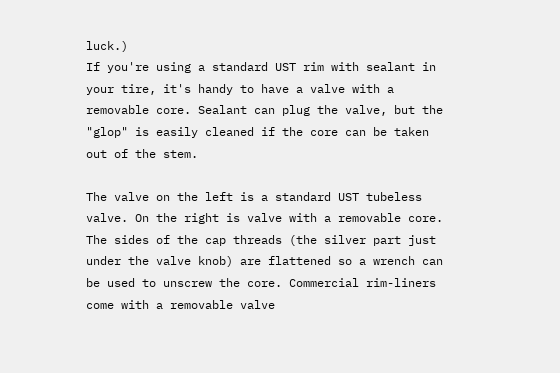luck.)
If you're using a standard UST rim with sealant in your tire, it's handy to have a valve with a removable core. Sealant can plug the valve, but the "glop" is easily cleaned if the core can be taken out of the stem.

The valve on the left is a standard UST tubeless valve. On the right is valve with a removable core. The sides of the cap threads (the silver part just under the valve knob) are flattened so a wrench can be used to unscrew the core. Commercial rim-liners come with a removable valve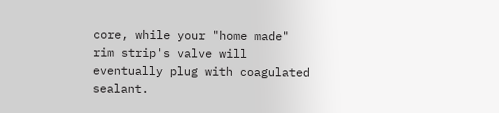core, while your "home made" rim strip's valve will eventually plug with coagulated sealant.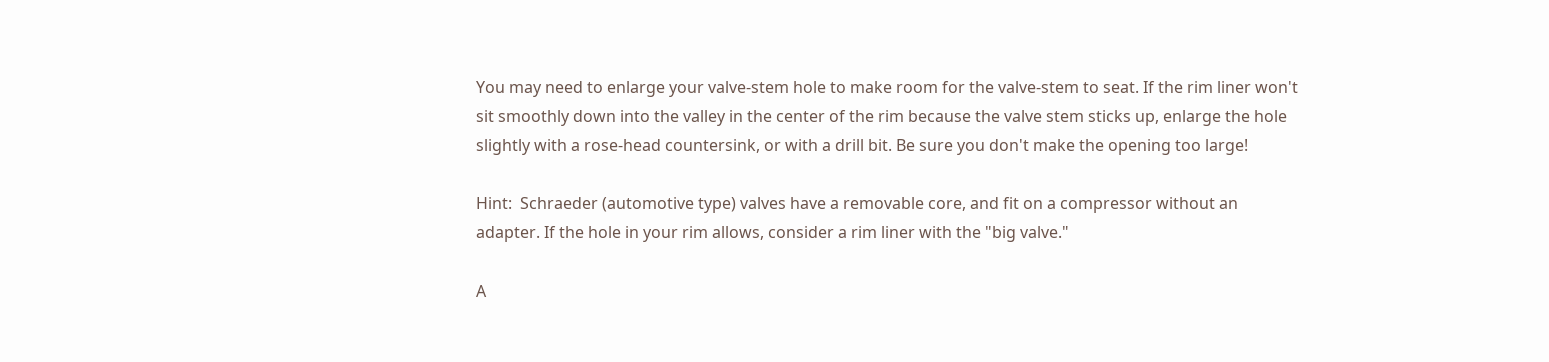You may need to enlarge your valve-stem hole to make room for the valve-stem to seat. If the rim liner won't sit smoothly down into the valley in the center of the rim because the valve stem sticks up, enlarge the hole slightly with a rose-head countersink, or with a drill bit. Be sure you don't make the opening too large!

Hint:  Schraeder (automotive type) valves have a removable core, and fit on a compressor without an adapter. If the hole in your rim allows, consider a rim liner with the "big valve."

A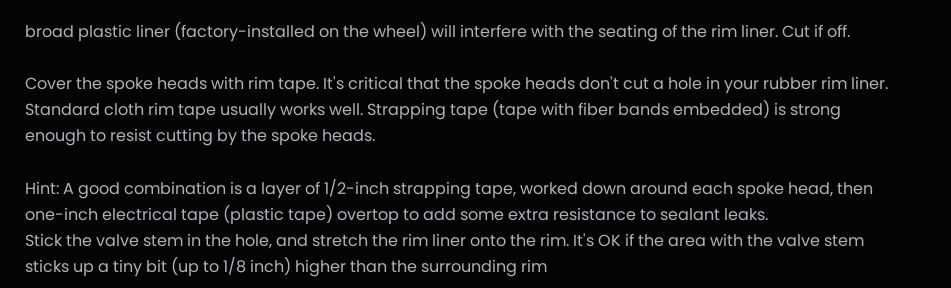broad plastic liner (factory-installed on the wheel) will interfere with the seating of the rim liner. Cut if off.

Cover the spoke heads with rim tape. It's critical that the spoke heads don't cut a hole in your rubber rim liner. Standard cloth rim tape usually works well. Strapping tape (tape with fiber bands embedded) is strong enough to resist cutting by the spoke heads.

Hint: A good combination is a layer of 1/2-inch strapping tape, worked down around each spoke head, then one-inch electrical tape (plastic tape) overtop to add some extra resistance to sealant leaks.
Stick the valve stem in the hole, and stretch the rim liner onto the rim. It's OK if the area with the valve stem sticks up a tiny bit (up to 1/8 inch) higher than the surrounding rim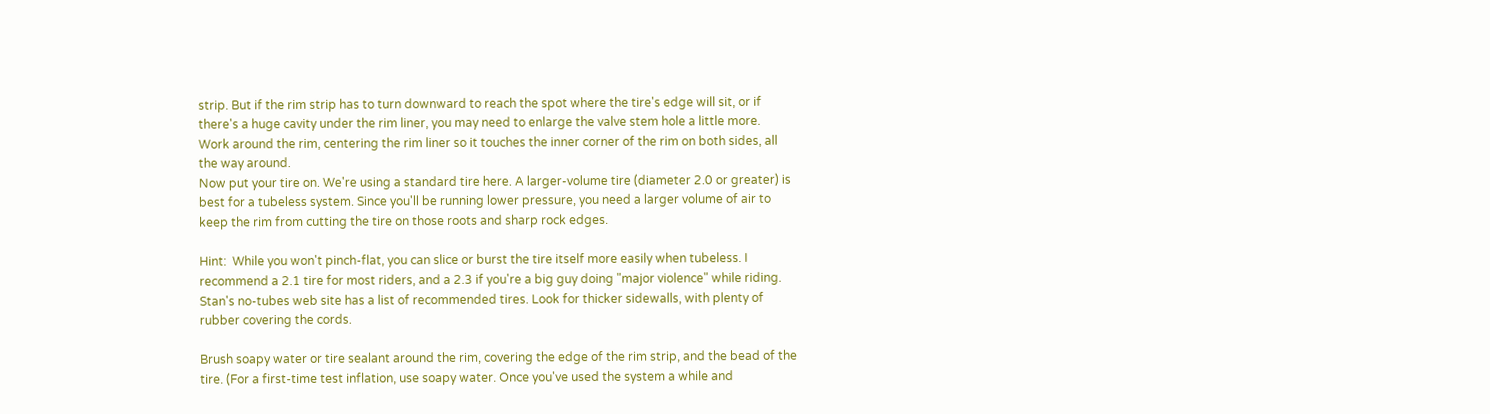strip. But if the rim strip has to turn downward to reach the spot where the tire's edge will sit, or if there's a huge cavity under the rim liner, you may need to enlarge the valve stem hole a little more.
Work around the rim, centering the rim liner so it touches the inner corner of the rim on both sides, all the way around.
Now put your tire on. We're using a standard tire here. A larger-volume tire (diameter 2.0 or greater) is best for a tubeless system. Since you'll be running lower pressure, you need a larger volume of air to keep the rim from cutting the tire on those roots and sharp rock edges.

Hint:  While you won't pinch-flat, you can slice or burst the tire itself more easily when tubeless. I recommend a 2.1 tire for most riders, and a 2.3 if you're a big guy doing "major violence" while riding. Stan's no-tubes web site has a list of recommended tires. Look for thicker sidewalls, with plenty of rubber covering the cords.

Brush soapy water or tire sealant around the rim, covering the edge of the rim strip, and the bead of the tire. (For a first-time test inflation, use soapy water. Once you've used the system a while and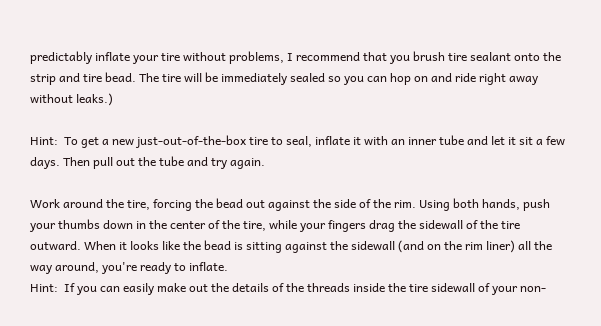predictably inflate your tire without problems, I recommend that you brush tire sealant onto the strip and tire bead. The tire will be immediately sealed so you can hop on and ride right away without leaks.)

Hint:  To get a new just-out-of-the-box tire to seal, inflate it with an inner tube and let it sit a few days. Then pull out the tube and try again.

Work around the tire, forcing the bead out against the side of the rim. Using both hands, push your thumbs down in the center of the tire, while your fingers drag the sidewall of the tire outward. When it looks like the bead is sitting against the sidewall (and on the rim liner) all the way around, you're ready to inflate.
Hint:  If you can easily make out the details of the threads inside the tire sidewall of your non-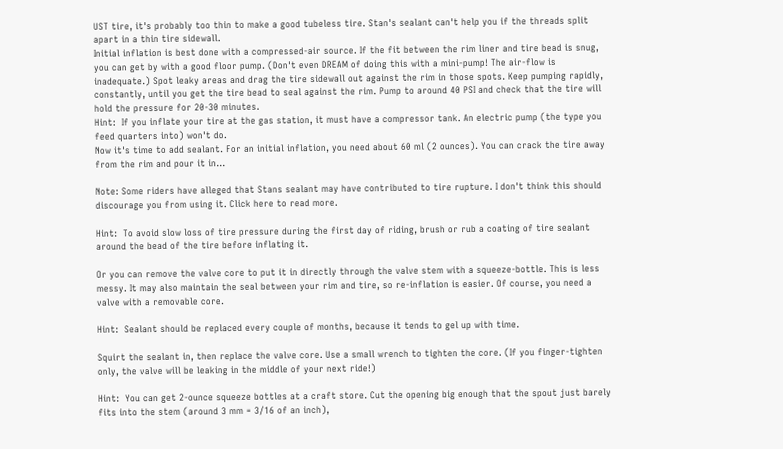UST tire, it's probably too thin to make a good tubeless tire. Stan's sealant can't help you if the threads split apart in a thin tire sidewall.
Initial inflation is best done with a compressed-air source. If the fit between the rim liner and tire bead is snug, you can get by with a good floor pump. (Don't even DREAM of doing this with a mini-pump! The air-flow is inadequate.) Spot leaky areas and drag the tire sidewall out against the rim in those spots. Keep pumping rapidly, constantly, until you get the tire bead to seal against the rim. Pump to around 40 PSI and check that the tire will hold the pressure for 20-30 minutes.
Hint:  If you inflate your tire at the gas station, it must have a compressor tank. An electric pump (the type you feed quarters into) won't do.
Now it's time to add sealant. For an initial inflation, you need about 60 ml (2 ounces). You can crack the tire away from the rim and pour it in...

Note: Some riders have alleged that Stans sealant may have contributed to tire rupture. I don't think this should discourage you from using it. Click here to read more.

Hint:  To avoid slow loss of tire pressure during the first day of riding, brush or rub a coating of tire sealant around the bead of the tire before inflating it.

Or you can remove the valve core to put it in directly through the valve stem with a squeeze-bottle. This is less messy. It may also maintain the seal between your rim and tire, so re-inflation is easier. Of course, you need a valve with a removable core.

Hint:  Sealant should be replaced every couple of months, because it tends to gel up with time.

Squirt the sealant in, then replace the valve core. Use a small wrench to tighten the core. (If you finger-tighten only, the valve will be leaking in the middle of your next ride!)

Hint:  You can get 2-ounce squeeze bottles at a craft store. Cut the opening big enough that the spout just barely fits into the stem (around 3 mm = 3/16 of an inch),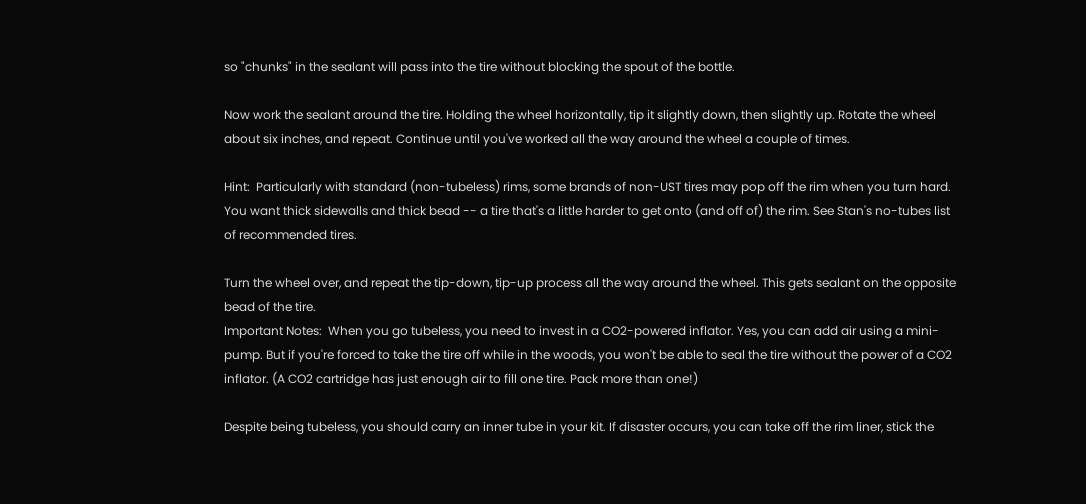so "chunks" in the sealant will pass into the tire without blocking the spout of the bottle.

Now work the sealant around the tire. Holding the wheel horizontally, tip it slightly down, then slightly up. Rotate the wheel about six inches, and repeat. Continue until you've worked all the way around the wheel a couple of times.

Hint:  Particularly with standard (non-tubeless) rims, some brands of non-UST tires may pop off the rim when you turn hard. You want thick sidewalls and thick bead -- a tire that's a little harder to get onto (and off of) the rim. See Stan's no-tubes list of recommended tires.

Turn the wheel over, and repeat the tip-down, tip-up process all the way around the wheel. This gets sealant on the opposite bead of the tire.
Important Notes:  When you go tubeless, you need to invest in a CO2-powered inflator. Yes, you can add air using a mini-pump. But if you're forced to take the tire off while in the woods, you won't be able to seal the tire without the power of a CO2 inflator. (A CO2 cartridge has just enough air to fill one tire. Pack more than one!)

Despite being tubeless, you should carry an inner tube in your kit. If disaster occurs, you can take off the rim liner, stick the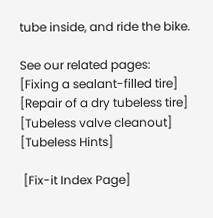tube inside, and ride the bike.

See our related pages:
[Fixing a sealant-filled tire]   [Repair of a dry tubeless tire]   [Tubeless valve cleanout]   [Tubeless Hints]

 [Fix-it Index Page]